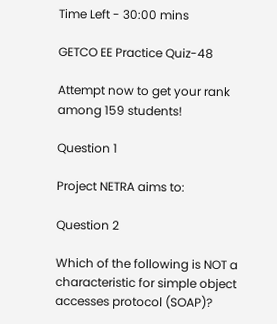Time Left - 30:00 mins

GETCO EE Practice Quiz-48

Attempt now to get your rank among 159 students!

Question 1

Project NETRA aims to:

Question 2

Which of the following is NOT a characteristic for simple object accesses protocol (SOAP)?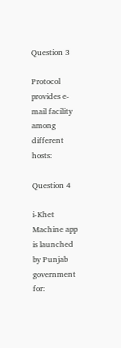Question 3

Protocol provides e-mail facility among different hosts:

Question 4

i-Khet Machine app is launched by Punjab government for: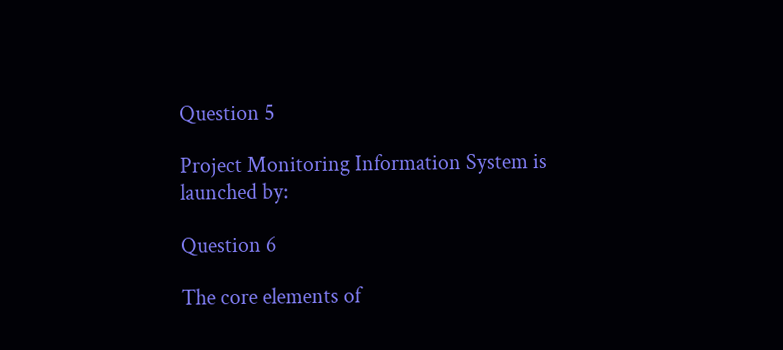Question 5

Project Monitoring Information System is launched by:

Question 6

The core elements of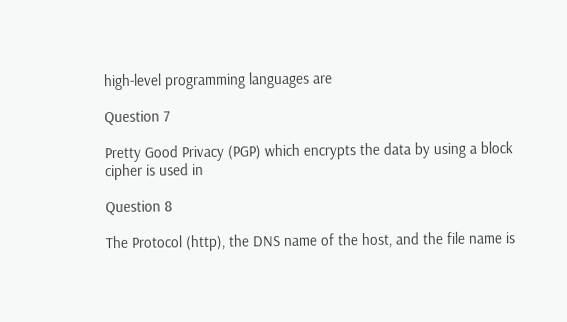high-level programming languages are

Question 7

Pretty Good Privacy (PGP) which encrypts the data by using a block cipher is used in

Question 8

The Protocol (http), the DNS name of the host, and the file name is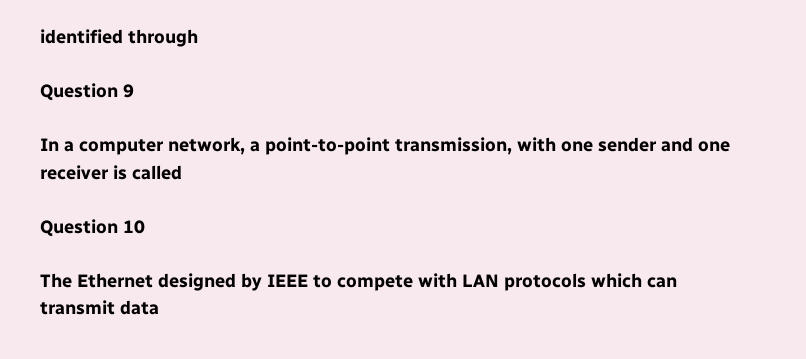identified through

Question 9

In a computer network, a point-to-point transmission, with one sender and one receiver is called

Question 10

The Ethernet designed by IEEE to compete with LAN protocols which can transmit data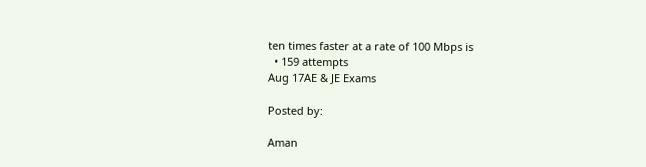ten times faster at a rate of 100 Mbps is
  • 159 attempts
Aug 17AE & JE Exams

Posted by:

Aman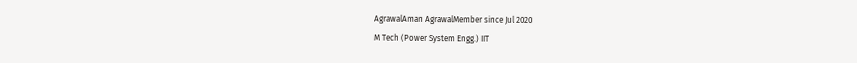AgrawalAman AgrawalMember since Jul 2020
M Tech (Power System Engg.) IIT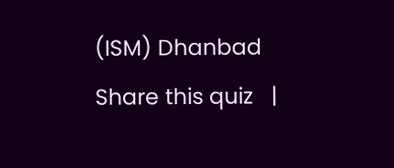(ISM) Dhanbad
Share this quiz   |